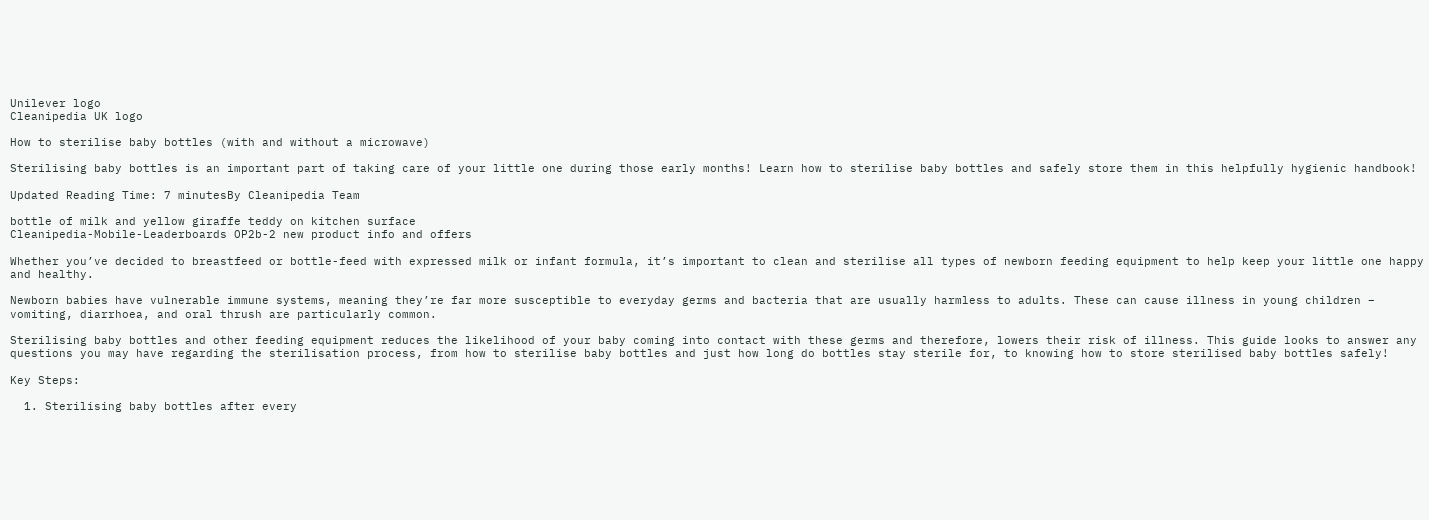Unilever logo
Cleanipedia UK logo

How to sterilise baby bottles (with and without a microwave)

Sterilising baby bottles is an important part of taking care of your little one during those early months! Learn how to sterilise baby bottles and safely store them in this helpfully hygienic handbook!

Updated Reading Time: 7 minutesBy Cleanipedia Team

bottle of milk and yellow giraffe teddy on kitchen surface
Cleanipedia-Mobile-Leaderboards OP2b-2 new product info and offers

Whether you’ve decided to breastfeed or bottle-feed with expressed milk or infant formula, it’s important to clean and sterilise all types of newborn feeding equipment to help keep your little one happy and healthy.

Newborn babies have vulnerable immune systems, meaning they’re far more susceptible to everyday germs and bacteria that are usually harmless to adults. These can cause illness in young children – vomiting, diarrhoea, and oral thrush are particularly common.

Sterilising baby bottles and other feeding equipment reduces the likelihood of your baby coming into contact with these germs and therefore, lowers their risk of illness. This guide looks to answer any questions you may have regarding the sterilisation process, from how to sterilise baby bottles and just how long do bottles stay sterile for, to knowing how to store sterilised baby bottles safely!

Key Steps:

  1. Sterilising baby bottles after every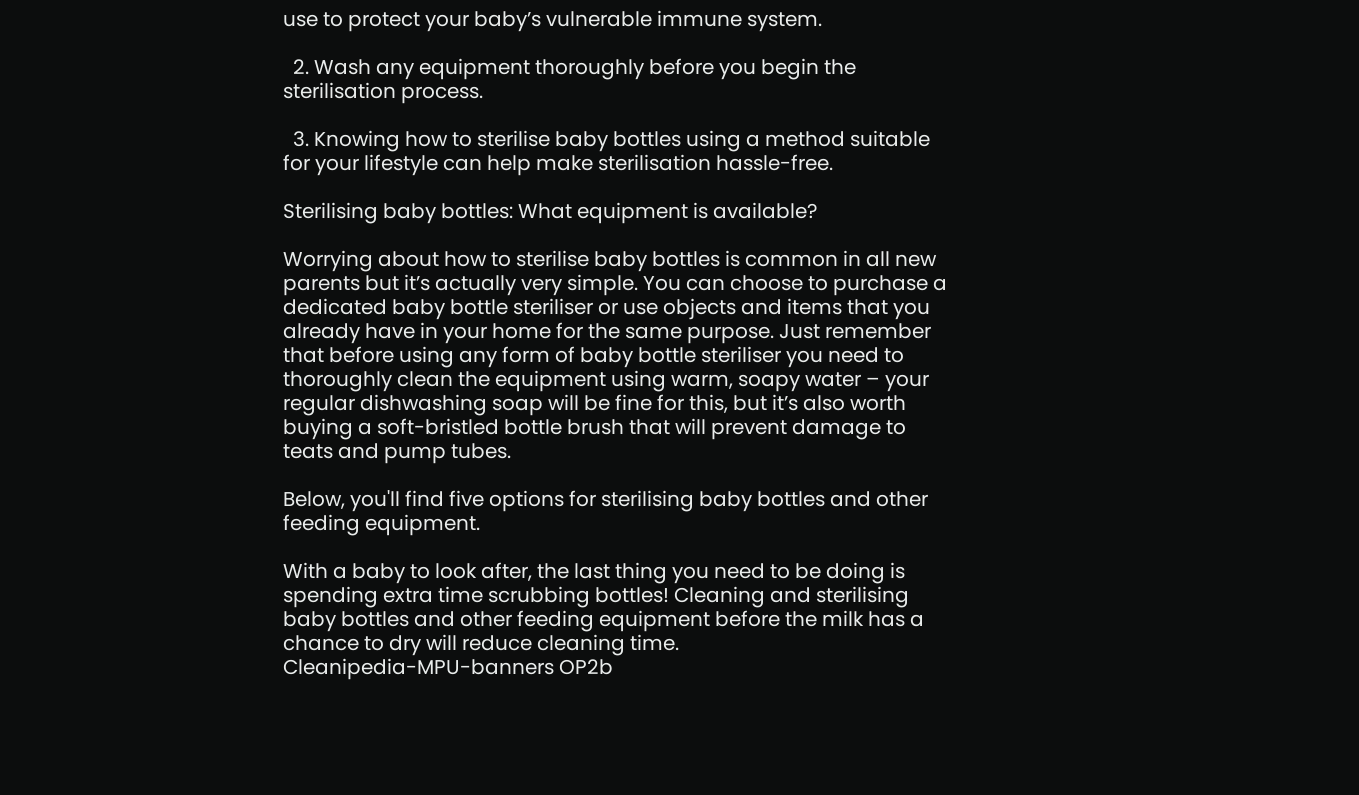use to protect your baby’s vulnerable immune system.

  2. Wash any equipment thoroughly before you begin the sterilisation process.

  3. Knowing how to sterilise baby bottles using a method suitable for your lifestyle can help make sterilisation hassle-free.

Sterilising baby bottles: What equipment is available?

Worrying about how to sterilise baby bottles is common in all new parents but it’s actually very simple. You can choose to purchase a dedicated baby bottle steriliser or use objects and items that you already have in your home for the same purpose. Just remember that before using any form of baby bottle steriliser you need to thoroughly clean the equipment using warm, soapy water – your regular dishwashing soap will be fine for this, but it’s also worth buying a soft-bristled bottle brush that will prevent damage to teats and pump tubes.

Below, you'll find five options for sterilising baby bottles and other feeding equipment.

With a baby to look after, the last thing you need to be doing is spending extra time scrubbing bottles! Cleaning and sterilising baby bottles and other feeding equipment before the milk has a chance to dry will reduce cleaning time.
Cleanipedia-MPU-banners OP2b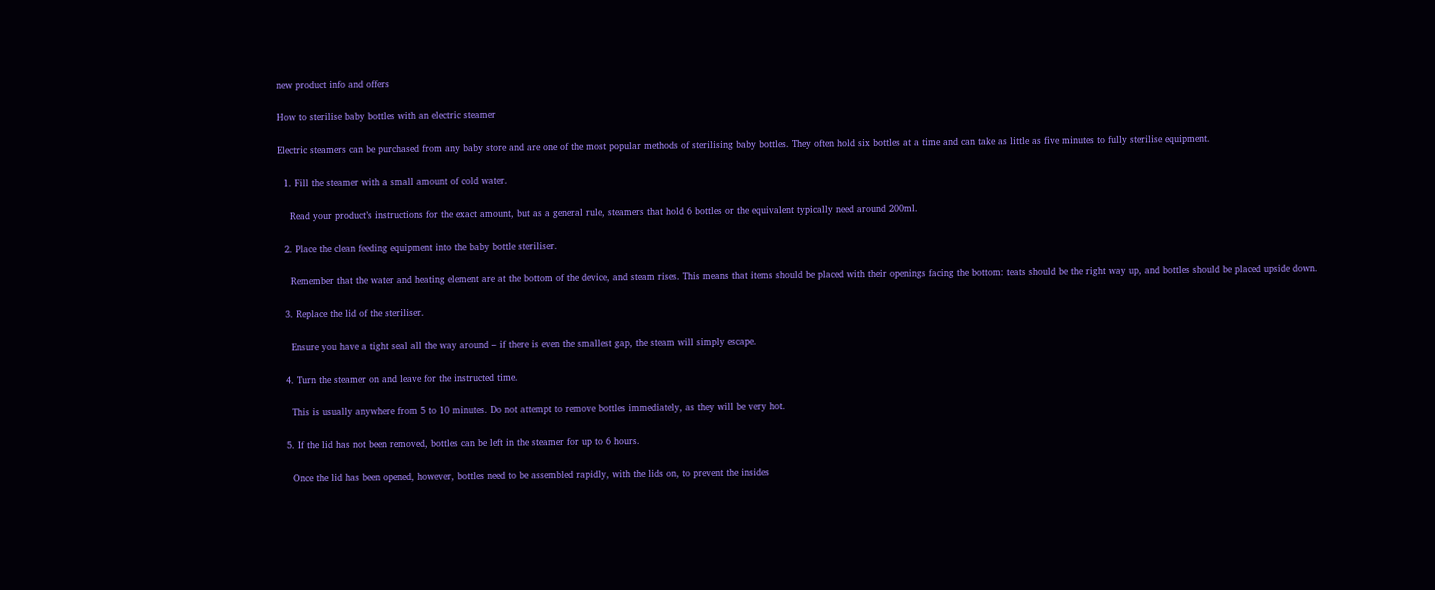new product info and offers

How to sterilise baby bottles with an electric steamer

Electric steamers can be purchased from any baby store and are one of the most popular methods of sterilising baby bottles. They often hold six bottles at a time and can take as little as five minutes to fully sterilise equipment.

  1. Fill the steamer with a small amount of cold water.

    Read your product’s instructions for the exact amount, but as a general rule, steamers that hold 6 bottles or the equivalent typically need around 200ml.

  2. Place the clean feeding equipment into the baby bottle steriliser.

    Remember that the water and heating element are at the bottom of the device, and steam rises. This means that items should be placed with their openings facing the bottom: teats should be the right way up, and bottles should be placed upside down.

  3. Replace the lid of the steriliser.

    Ensure you have a tight seal all the way around – if there is even the smallest gap, the steam will simply escape.

  4. Turn the steamer on and leave for the instructed time.

    This is usually anywhere from 5 to 10 minutes. Do not attempt to remove bottles immediately, as they will be very hot.

  5. If the lid has not been removed, bottles can be left in the steamer for up to 6 hours.

    Once the lid has been opened, however, bottles need to be assembled rapidly, with the lids on, to prevent the insides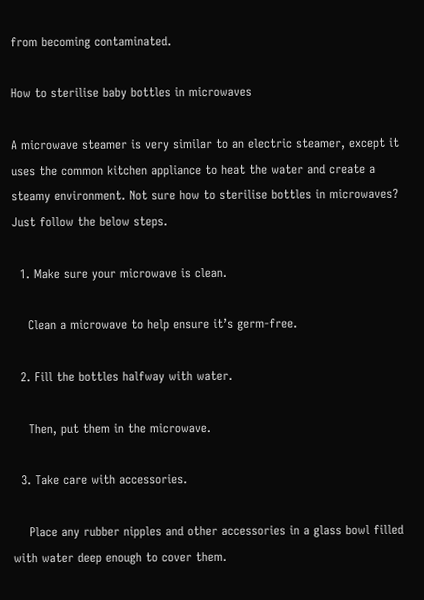from becoming contaminated.

How to sterilise baby bottles in microwaves

A microwave steamer is very similar to an electric steamer, except it uses the common kitchen appliance to heat the water and create a steamy environment. Not sure how to sterilise bottles in microwaves? Just follow the below steps.

  1. Make sure your microwave is clean.

    Clean a microwave to help ensure it’s germ-free.

  2. Fill the bottles halfway with water.

    Then, put them in the microwave.

  3. Take care with accessories.

    Place any rubber nipples and other accessories in a glass bowl filled with water deep enough to cover them.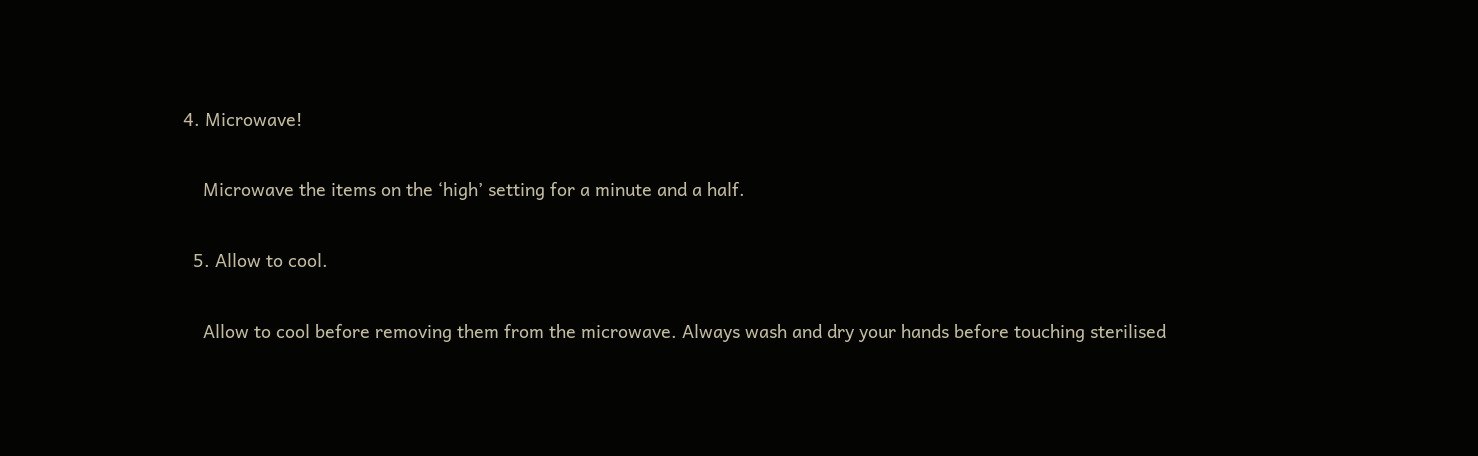4. Microwave!

    Microwave the items on the ‘high’ setting for a minute and a half.

  5. Allow to cool.

    Allow to cool before removing them from the microwave. Always wash and dry your hands before touching sterilised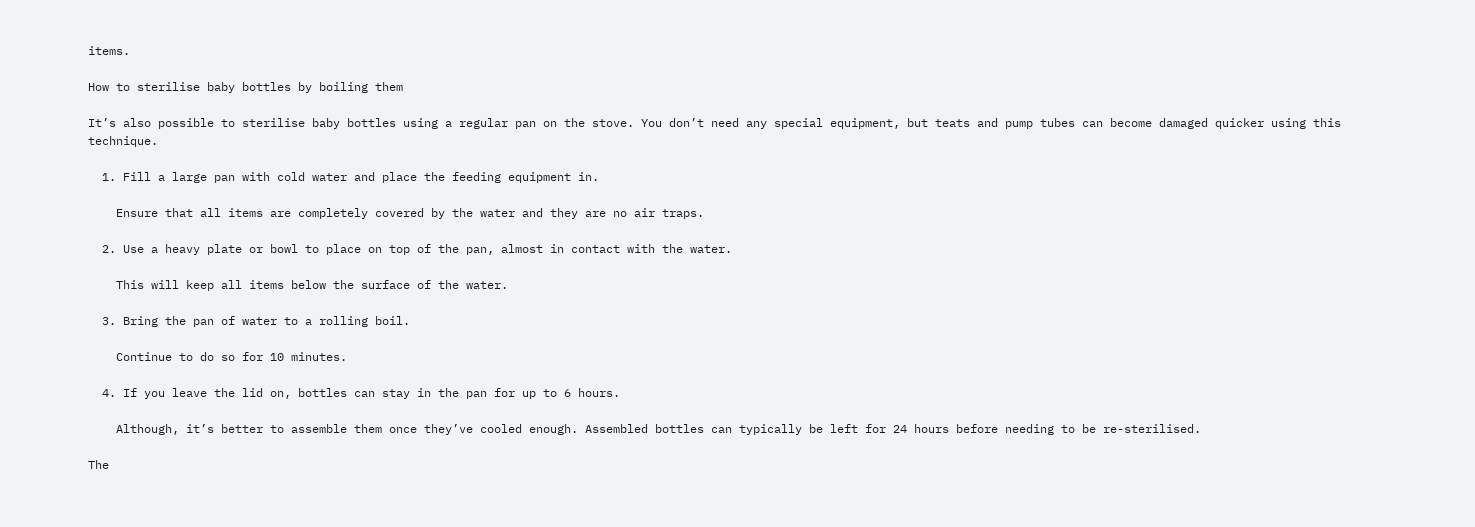items.

How to sterilise baby bottles by boiling them

It’s also possible to sterilise baby bottles using a regular pan on the stove. You don’t need any special equipment, but teats and pump tubes can become damaged quicker using this technique.

  1. Fill a large pan with cold water and place the feeding equipment in.

    Ensure that all items are completely covered by the water and they are no air traps.

  2. Use a heavy plate or bowl to place on top of the pan, almost in contact with the water.

    This will keep all items below the surface of the water.

  3. Bring the pan of water to a rolling boil.

    Continue to do so for 10 minutes.

  4. If you leave the lid on, bottles can stay in the pan for up to 6 hours.

    Although, it’s better to assemble them once they’ve cooled enough. Assembled bottles can typically be left for 24 hours before needing to be re-sterilised.

The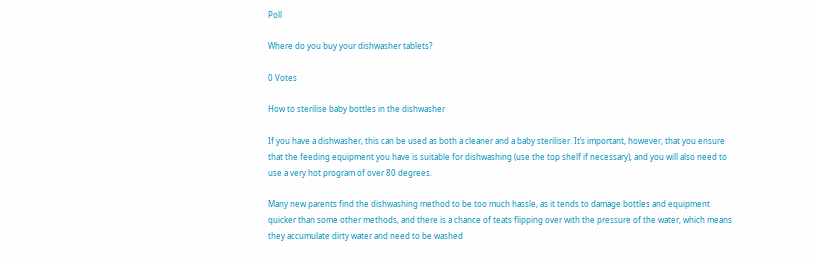Poll

Where do you buy your dishwasher tablets?

0 Votes

How to sterilise baby bottles in the dishwasher

If you have a dishwasher, this can be used as both a cleaner and a baby steriliser. It’s important, however, that you ensure that the feeding equipment you have is suitable for dishwashing (use the top shelf if necessary), and you will also need to use a very hot program of over 80 degrees.

Many new parents find the dishwashing method to be too much hassle, as it tends to damage bottles and equipment quicker than some other methods, and there is a chance of teats flipping over with the pressure of the water, which means they accumulate dirty water and need to be washed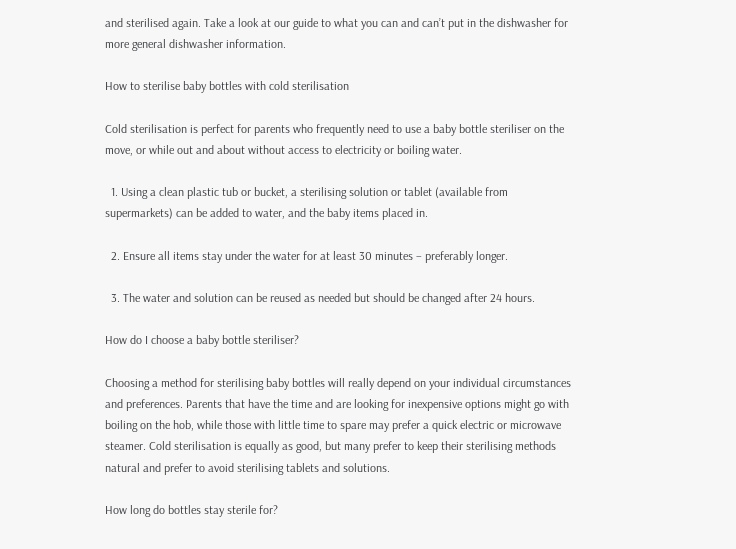and sterilised again. Take a look at our guide to what you can and can’t put in the dishwasher for more general dishwasher information.

How to sterilise baby bottles with cold sterilisation

Cold sterilisation is perfect for parents who frequently need to use a baby bottle steriliser on the move, or while out and about without access to electricity or boiling water.

  1. Using a clean plastic tub or bucket, a sterilising solution or tablet (available from supermarkets) can be added to water, and the baby items placed in.

  2. Ensure all items stay under the water for at least 30 minutes – preferably longer.

  3. The water and solution can be reused as needed but should be changed after 24 hours.

How do I choose a baby bottle steriliser?

Choosing a method for sterilising baby bottles will really depend on your individual circumstances and preferences. Parents that have the time and are looking for inexpensive options might go with boiling on the hob, while those with little time to spare may prefer a quick electric or microwave steamer. Cold sterilisation is equally as good, but many prefer to keep their sterilising methods natural and prefer to avoid sterilising tablets and solutions.

How long do bottles stay sterile for?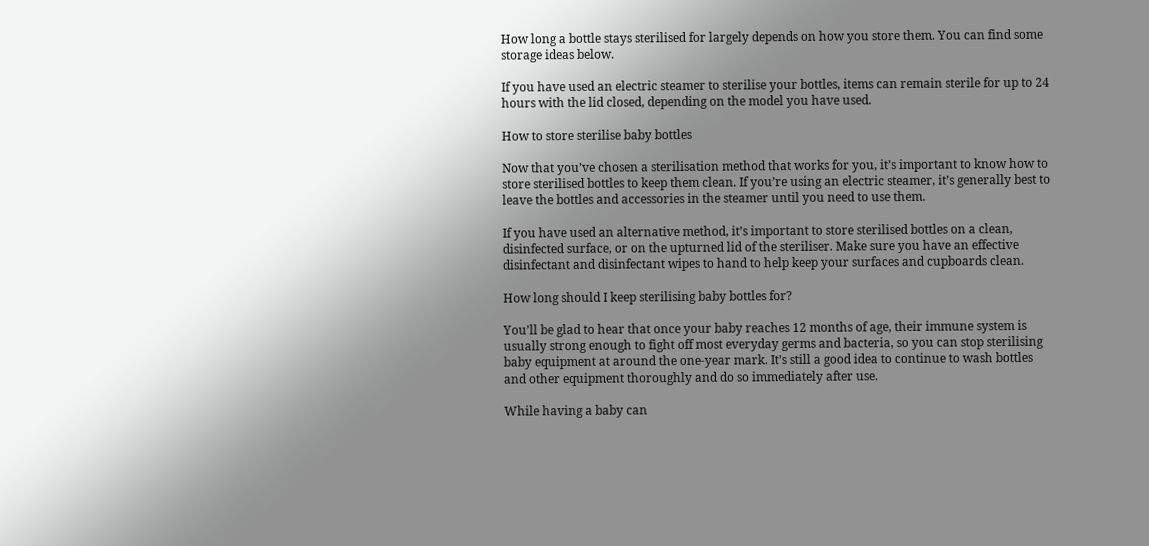How long a bottle stays sterilised for largely depends on how you store them. You can find some storage ideas below.

If you have used an electric steamer to sterilise your bottles, items can remain sterile for up to 24 hours with the lid closed, depending on the model you have used.

How to store sterilise baby bottles

Now that you’ve chosen a sterilisation method that works for you, it’s important to know how to store sterilised bottles to keep them clean. If you’re using an electric steamer, it’s generally best to leave the bottles and accessories in the steamer until you need to use them.

If you have used an alternative method, it’s important to store sterilised bottles on a clean, disinfected surface, or on the upturned lid of the steriliser. Make sure you have an effective disinfectant and disinfectant wipes to hand to help keep your surfaces and cupboards clean.

How long should I keep sterilising baby bottles for?

You’ll be glad to hear that once your baby reaches 12 months of age, their immune system is usually strong enough to fight off most everyday germs and bacteria, so you can stop sterilising baby equipment at around the one-year mark. It’s still a good idea to continue to wash bottles and other equipment thoroughly and do so immediately after use.

While having a baby can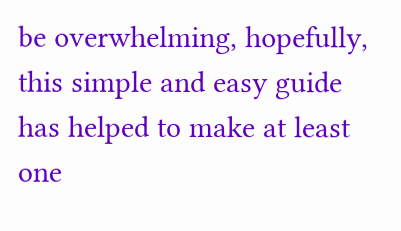be overwhelming, hopefully, this simple and easy guide has helped to make at least one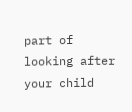part of looking after your child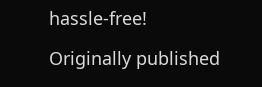hassle-free!

Originally published